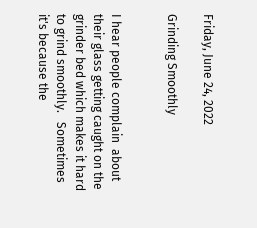Friday, June 24, 2022

Grinding Smoothly


I hear people complain  about their glass getting caught on the grinder bed which makes it hard to grind smoothly.   Sometimes it's because the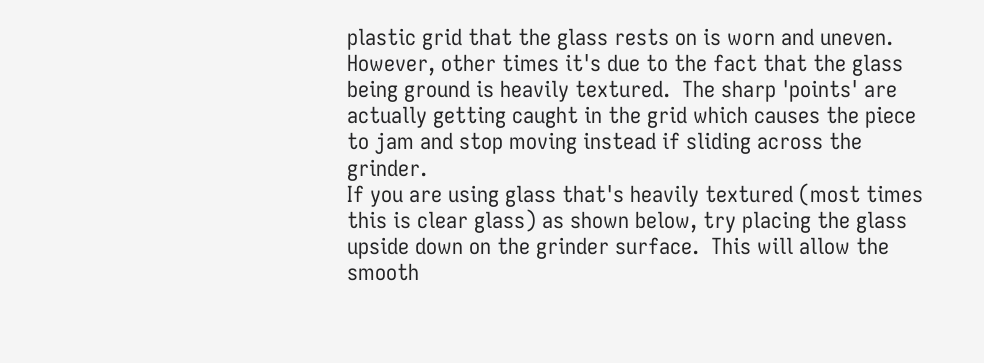plastic grid that the glass rests on is worn and uneven.  However, other times it's due to the fact that the glass being ground is heavily textured.  The sharp 'points' are actually getting caught in the grid which causes the piece to jam and stop moving instead if sliding across the grinder.
If you are using glass that's heavily textured (most times this is clear glass) as shown below, try placing the glass upside down on the grinder surface.  This will allow the smooth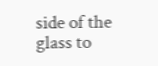side of the glass to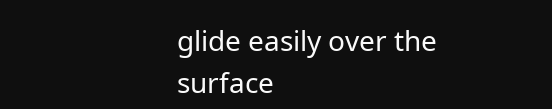glide easily over the surface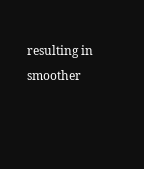resulting in smoother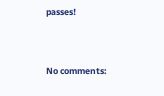passes!




No comments: